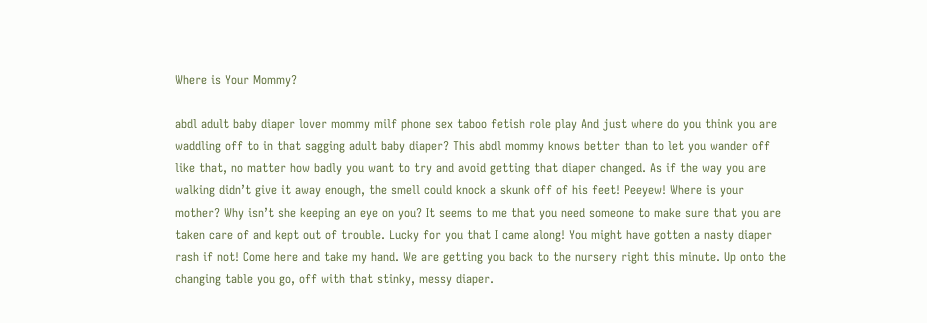Where is Your Mommy?

abdl adult baby diaper lover mommy milf phone sex taboo fetish role play And just where do you think you are waddling off to in that sagging adult baby diaper? This abdl mommy knows better than to let you wander off like that, no matter how badly you want to try and avoid getting that diaper changed. As if the way you are walking didn’t give it away enough, the smell could knock a skunk off of his feet! Peeyew! Where is your mother? Why isn’t she keeping an eye on you? It seems to me that you need someone to make sure that you are taken care of and kept out of trouble. Lucky for you that I came along! You might have gotten a nasty diaper rash if not! Come here and take my hand. We are getting you back to the nursery right this minute. Up onto the changing table you go, off with that stinky, messy diaper.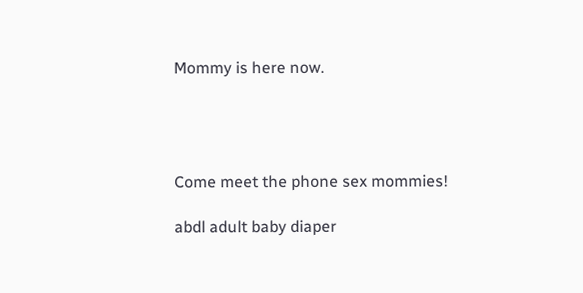Mommy is here now.




Come meet the phone sex mommies!

abdl adult baby diaper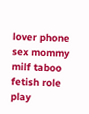lover phone sex mommy milf taboo fetish role play